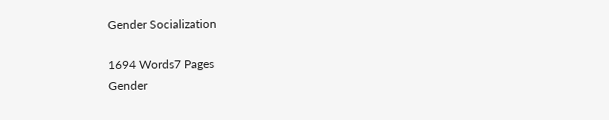Gender Socialization

1694 Words7 Pages
Gender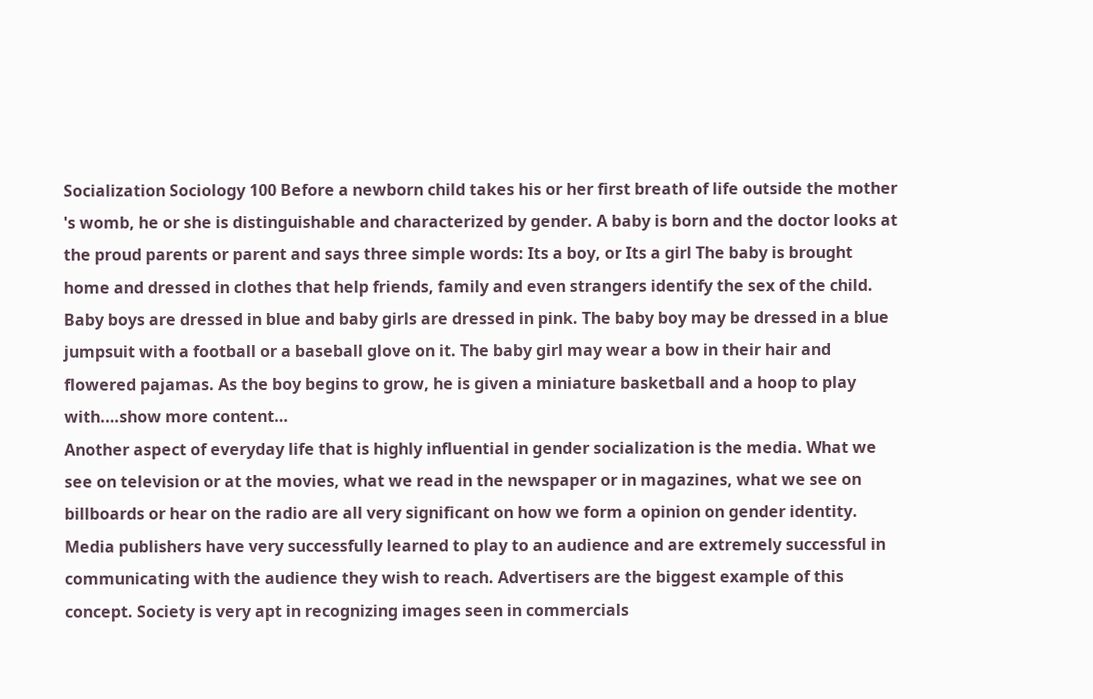Socialization Sociology 100 Before a newborn child takes his or her first breath of life outside the mother 's womb, he or she is distinguishable and characterized by gender. A baby is born and the doctor looks at the proud parents or parent and says three simple words: Its a boy, or Its a girl The baby is brought home and dressed in clothes that help friends, family and even strangers identify the sex of the child. Baby boys are dressed in blue and baby girls are dressed in pink. The baby boy may be dressed in a blue jumpsuit with a football or a baseball glove on it. The baby girl may wear a bow in their hair and flowered pajamas. As the boy begins to grow, he is given a miniature basketball and a hoop to play with.…show more content…
Another aspect of everyday life that is highly influential in gender socialization is the media. What we see on television or at the movies, what we read in the newspaper or in magazines, what we see on billboards or hear on the radio are all very significant on how we form a opinion on gender identity. Media publishers have very successfully learned to play to an audience and are extremely successful in communicating with the audience they wish to reach. Advertisers are the biggest example of this concept. Society is very apt in recognizing images seen in commercials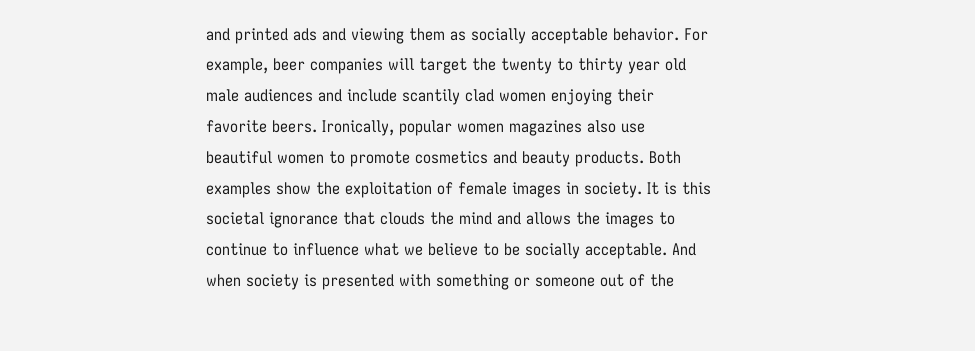and printed ads and viewing them as socially acceptable behavior. For example, beer companies will target the twenty to thirty year old male audiences and include scantily clad women enjoying their favorite beers. Ironically, popular women magazines also use beautiful women to promote cosmetics and beauty products. Both examples show the exploitation of female images in society. It is this societal ignorance that clouds the mind and allows the images to continue to influence what we believe to be socially acceptable. And when society is presented with something or someone out of the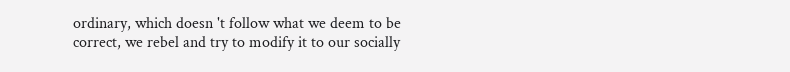ordinary, which doesn 't follow what we deem to be correct, we rebel and try to modify it to our socially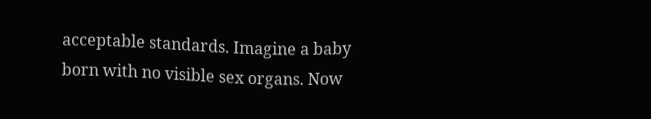acceptable standards. Imagine a baby born with no visible sex organs. Now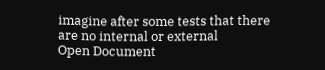imagine after some tests that there are no internal or external
Open Document